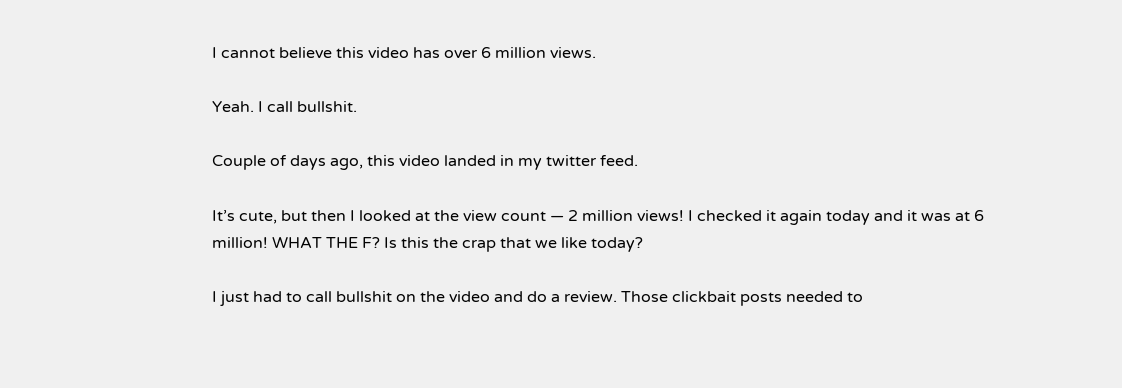I cannot believe this video has over 6 million views.

Yeah. I call bullshit.

Couple of days ago, this video landed in my twitter feed.

It’s cute, but then I looked at the view count — 2 million views! I checked it again today and it was at 6 million! WHAT THE F? Is this the crap that we like today?

I just had to call bullshit on the video and do a review. Those clickbait posts needed to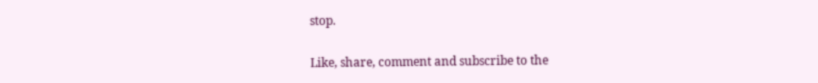stop.

Like, share, comment and subscribe to the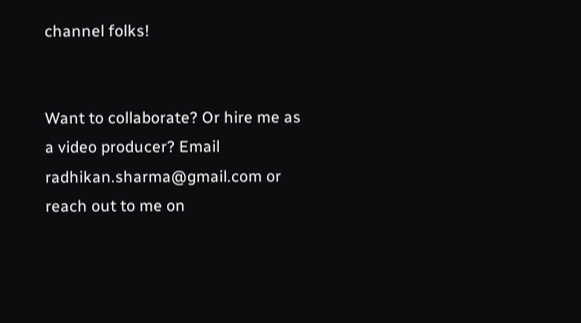channel folks!


Want to collaborate? Or hire me as a video producer? Email radhikan.sharma@gmail.com or reach out to me on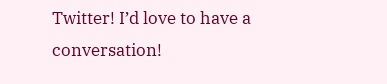Twitter! I’d love to have a conversation!